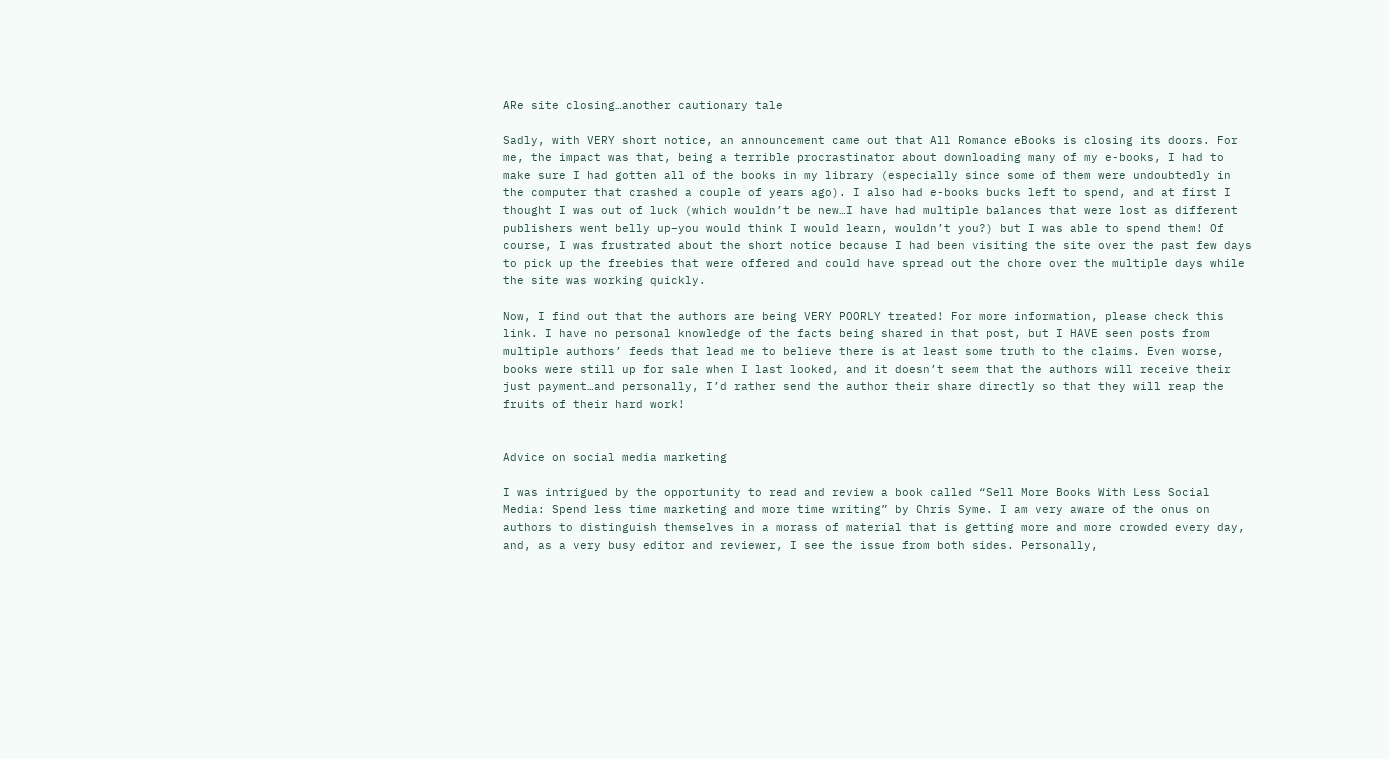ARe site closing…another cautionary tale

Sadly, with VERY short notice, an announcement came out that All Romance eBooks is closing its doors. For me, the impact was that, being a terrible procrastinator about downloading many of my e-books, I had to make sure I had gotten all of the books in my library (especially since some of them were undoubtedly in the computer that crashed a couple of years ago). I also had e-books bucks left to spend, and at first I thought I was out of luck (which wouldn’t be new…I have had multiple balances that were lost as different publishers went belly up–you would think I would learn, wouldn’t you?) but I was able to spend them! Of course, I was frustrated about the short notice because I had been visiting the site over the past few days to pick up the freebies that were offered and could have spread out the chore over the multiple days while the site was working quickly.

Now, I find out that the authors are being VERY POORLY treated! For more information, please check this link. I have no personal knowledge of the facts being shared in that post, but I HAVE seen posts from multiple authors’ feeds that lead me to believe there is at least some truth to the claims. Even worse, books were still up for sale when I last looked, and it doesn’t seem that the authors will receive their just payment…and personally, I’d rather send the author their share directly so that they will reap the fruits of their hard work!


Advice on social media marketing

I was intrigued by the opportunity to read and review a book called “Sell More Books With Less Social Media: Spend less time marketing and more time writing” by Chris Syme. I am very aware of the onus on authors to distinguish themselves in a morass of material that is getting more and more crowded every day, and, as a very busy editor and reviewer, I see the issue from both sides. Personally,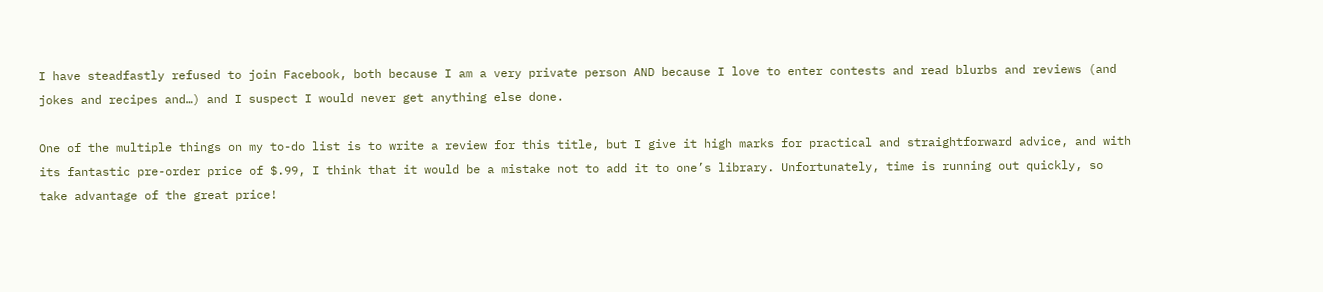I have steadfastly refused to join Facebook, both because I am a very private person AND because I love to enter contests and read blurbs and reviews (and jokes and recipes and…) and I suspect I would never get anything else done.

One of the multiple things on my to-do list is to write a review for this title, but I give it high marks for practical and straightforward advice, and with its fantastic pre-order price of $.99, I think that it would be a mistake not to add it to one’s library. Unfortunately, time is running out quickly, so take advantage of the great price!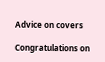Advice on covers

Congratulations on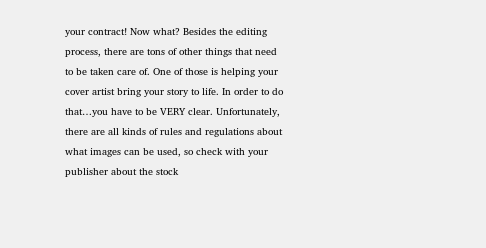your contract! Now what? Besides the editing process, there are tons of other things that need to be taken care of. One of those is helping your cover artist bring your story to life. In order to do that…you have to be VERY clear. Unfortunately, there are all kinds of rules and regulations about what images can be used, so check with your publisher about the stock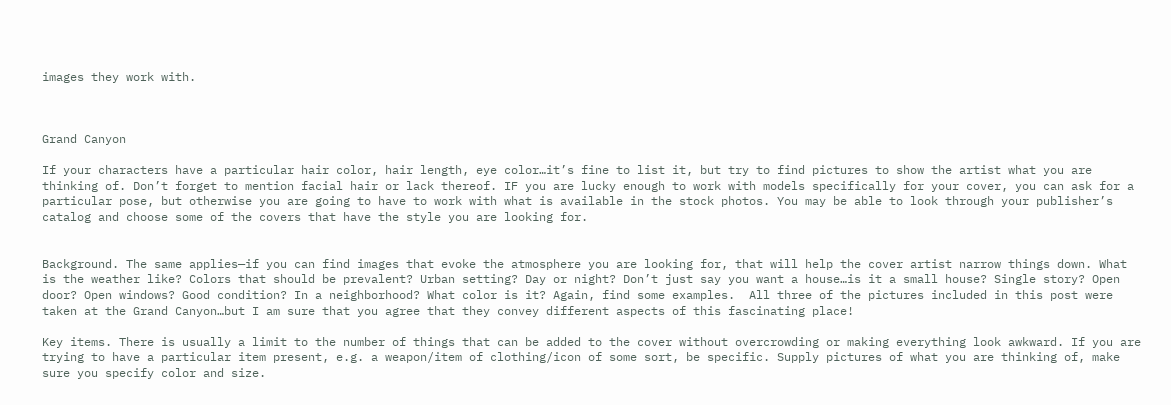images they work with.



Grand Canyon

If your characters have a particular hair color, hair length, eye color…it’s fine to list it, but try to find pictures to show the artist what you are thinking of. Don’t forget to mention facial hair or lack thereof. IF you are lucky enough to work with models specifically for your cover, you can ask for a particular pose, but otherwise you are going to have to work with what is available in the stock photos. You may be able to look through your publisher’s catalog and choose some of the covers that have the style you are looking for.


Background. The same applies—if you can find images that evoke the atmosphere you are looking for, that will help the cover artist narrow things down. What is the weather like? Colors that should be prevalent? Urban setting? Day or night? Don’t just say you want a house…is it a small house? Single story? Open door? Open windows? Good condition? In a neighborhood? What color is it? Again, find some examples.  All three of the pictures included in this post were taken at the Grand Canyon…but I am sure that you agree that they convey different aspects of this fascinating place!

Key items. There is usually a limit to the number of things that can be added to the cover without overcrowding or making everything look awkward. If you are trying to have a particular item present, e.g. a weapon/item of clothing/icon of some sort, be specific. Supply pictures of what you are thinking of, make sure you specify color and size.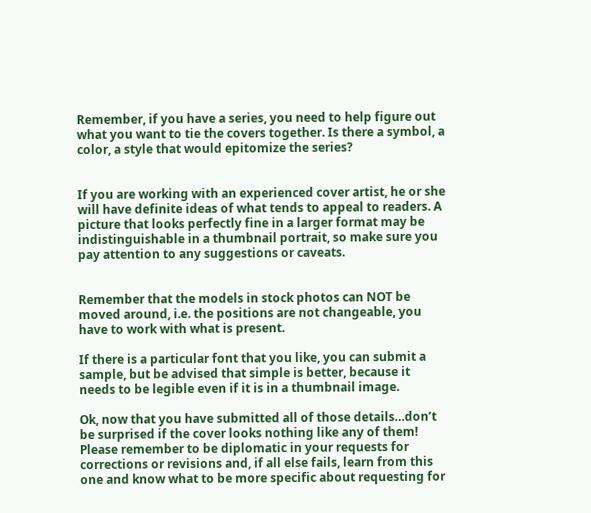Remember, if you have a series, you need to help figure out what you want to tie the covers together. Is there a symbol, a color, a style that would epitomize the series?


If you are working with an experienced cover artist, he or she will have definite ideas of what tends to appeal to readers. A picture that looks perfectly fine in a larger format may be indistinguishable in a thumbnail portrait, so make sure you pay attention to any suggestions or caveats.


Remember that the models in stock photos can NOT be moved around, i.e. the positions are not changeable, you have to work with what is present.

If there is a particular font that you like, you can submit a sample, but be advised that simple is better, because it needs to be legible even if it is in a thumbnail image.

Ok, now that you have submitted all of those details…don’t be surprised if the cover looks nothing like any of them! Please remember to be diplomatic in your requests for corrections or revisions and, if all else fails, learn from this one and know what to be more specific about requesting for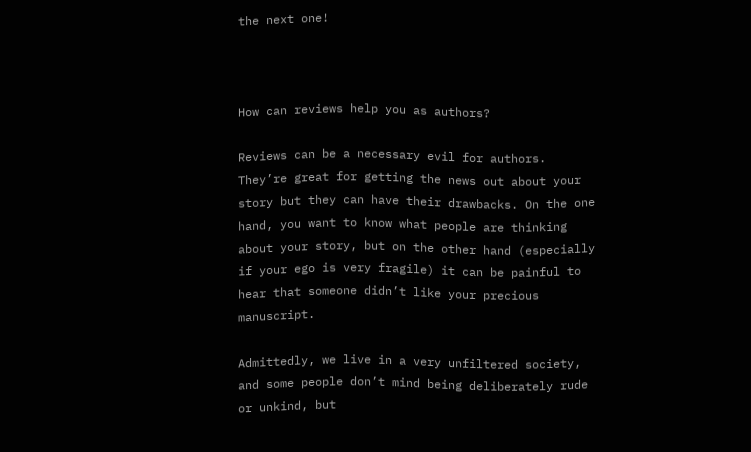the next one!



How can reviews help you as authors?

Reviews can be a necessary evil for authors.  They’re great for getting the news out about your story but they can have their drawbacks. On the one hand, you want to know what people are thinking about your story, but on the other hand (especially if your ego is very fragile) it can be painful to hear that someone didn’t like your precious manuscript.

Admittedly, we live in a very unfiltered society, and some people don’t mind being deliberately rude or unkind, but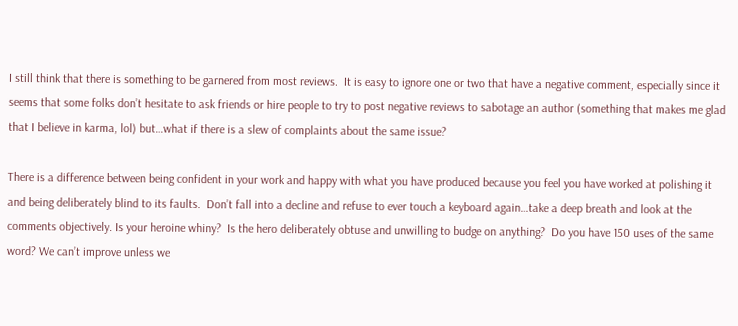I still think that there is something to be garnered from most reviews.  It is easy to ignore one or two that have a negative comment, especially since it seems that some folks don’t hesitate to ask friends or hire people to try to post negative reviews to sabotage an author (something that makes me glad that I believe in karma, lol) but…what if there is a slew of complaints about the same issue?

There is a difference between being confident in your work and happy with what you have produced because you feel you have worked at polishing it and being deliberately blind to its faults.  Don’t fall into a decline and refuse to ever touch a keyboard again…take a deep breath and look at the comments objectively. Is your heroine whiny?  Is the hero deliberately obtuse and unwilling to budge on anything?  Do you have 150 uses of the same word? We can’t improve unless we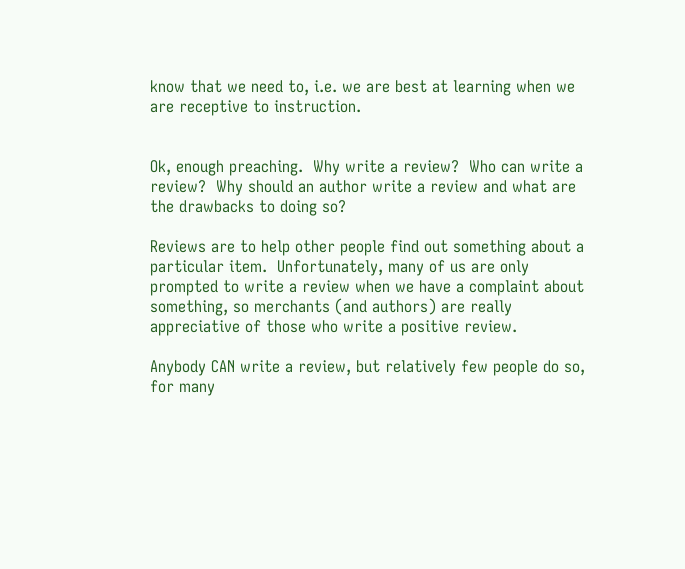know that we need to, i.e. we are best at learning when we are receptive to instruction.


Ok, enough preaching.  Why write a review?  Who can write a review?  Why should an author write a review and what are the drawbacks to doing so?

Reviews are to help other people find out something about a particular item.  Unfortunately, many of us are only prompted to write a review when we have a complaint about something, so merchants (and authors) are really appreciative of those who write a positive review.

Anybody CAN write a review, but relatively few people do so, for many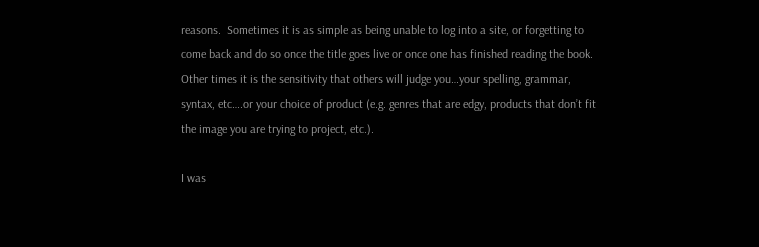reasons.  Sometimes it is as simple as being unable to log into a site, or forgetting to come back and do so once the title goes live or once one has finished reading the book.  Other times it is the sensitivity that others will judge you…your spelling, grammar, syntax, etc….or your choice of product (e.g. genres that are edgy, products that don’t fit the image you are trying to project, etc.).

I was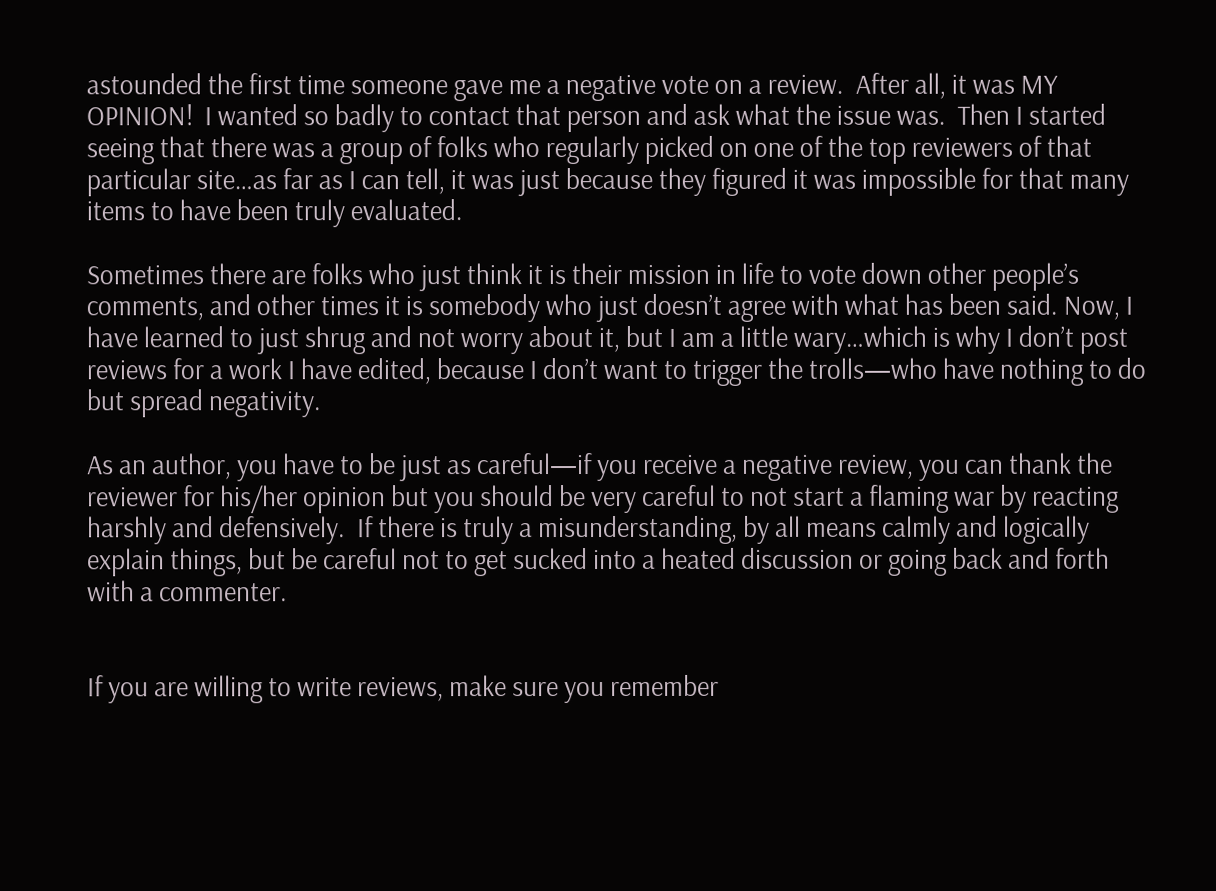astounded the first time someone gave me a negative vote on a review.  After all, it was MY OPINION!  I wanted so badly to contact that person and ask what the issue was.  Then I started seeing that there was a group of folks who regularly picked on one of the top reviewers of that particular site…as far as I can tell, it was just because they figured it was impossible for that many items to have been truly evaluated.

Sometimes there are folks who just think it is their mission in life to vote down other people’s comments, and other times it is somebody who just doesn’t agree with what has been said. Now, I have learned to just shrug and not worry about it, but I am a little wary…which is why I don’t post reviews for a work I have edited, because I don’t want to trigger the trolls—who have nothing to do but spread negativity.

As an author, you have to be just as careful—if you receive a negative review, you can thank the reviewer for his/her opinion but you should be very careful to not start a flaming war by reacting harshly and defensively.  If there is truly a misunderstanding, by all means calmly and logically explain things, but be careful not to get sucked into a heated discussion or going back and forth with a commenter.


If you are willing to write reviews, make sure you remember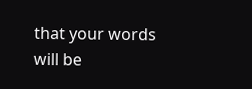that your words will be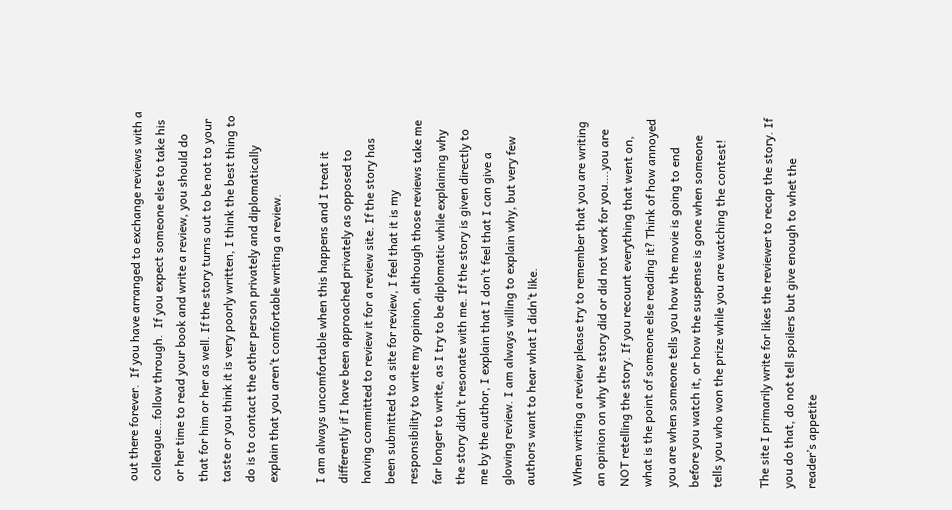out there forever.  If you have arranged to exchange reviews with a colleague…follow through.  If you expect someone else to take his or her time to read your book and write a review, you should do that for him or her as well. If the story turns out to be not to your taste or you think it is very poorly written, I think the best thing to do is to contact the other person privately and diplomatically explain that you aren’t comfortable writing a review.

I am always uncomfortable when this happens and I treat it differently if I have been approached privately as opposed to having committed to review it for a review site. If the story has been submitted to a site for review, I feel that it is my responsibility to write my opinion, although those reviews take me far longer to write, as I try to be diplomatic while explaining why the story didn’t resonate with me. If the story is given directly to me by the author, I explain that I don’t feel that I can give a glowing review. I am always willing to explain why, but very few authors want to hear what I didn’t like.

When writing a review please try to remember that you are writing an opinion on why the story did or did not work for you….you are NOT retelling the story. If you recount everything that went on, what is the point of someone else reading it? Think of how annoyed you are when someone tells you how the movie is going to end before you watch it, or how the suspense is gone when someone tells you who won the prize while you are watching the contest!

The site I primarily write for likes the reviewer to recap the story. If you do that, do not tell spoilers but give enough to whet the reader’s appetite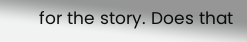for the story. Does that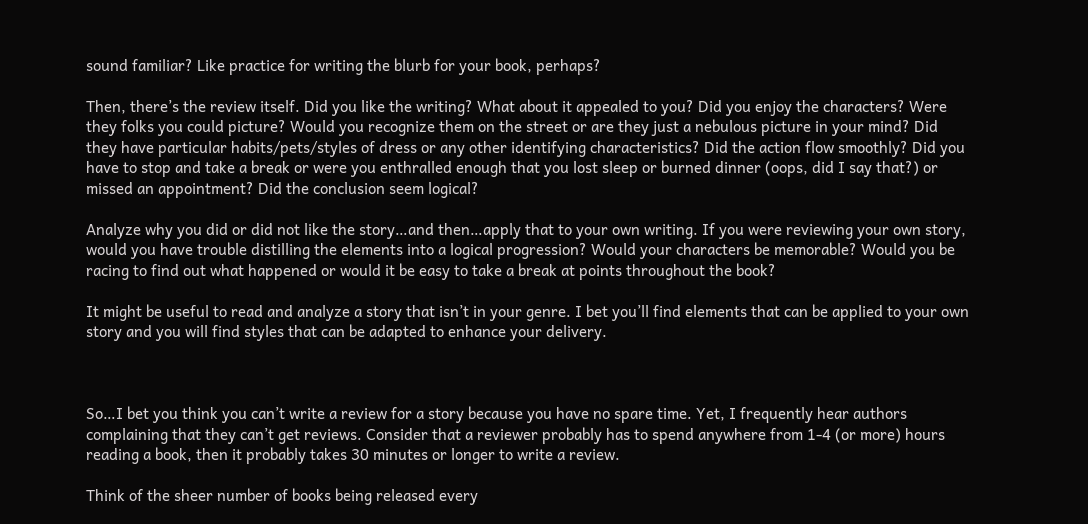sound familiar? Like practice for writing the blurb for your book, perhaps?

Then, there’s the review itself. Did you like the writing? What about it appealed to you? Did you enjoy the characters? Were they folks you could picture? Would you recognize them on the street or are they just a nebulous picture in your mind? Did they have particular habits/pets/styles of dress or any other identifying characteristics? Did the action flow smoothly? Did you have to stop and take a break or were you enthralled enough that you lost sleep or burned dinner (oops, did I say that?) or missed an appointment? Did the conclusion seem logical?

Analyze why you did or did not like the story…and then…apply that to your own writing. If you were reviewing your own story, would you have trouble distilling the elements into a logical progression? Would your characters be memorable? Would you be racing to find out what happened or would it be easy to take a break at points throughout the book?

It might be useful to read and analyze a story that isn’t in your genre. I bet you’ll find elements that can be applied to your own story and you will find styles that can be adapted to enhance your delivery.



So…I bet you think you can’t write a review for a story because you have no spare time. Yet, I frequently hear authors complaining that they can’t get reviews. Consider that a reviewer probably has to spend anywhere from 1-4 (or more) hours reading a book, then it probably takes 30 minutes or longer to write a review.

Think of the sheer number of books being released every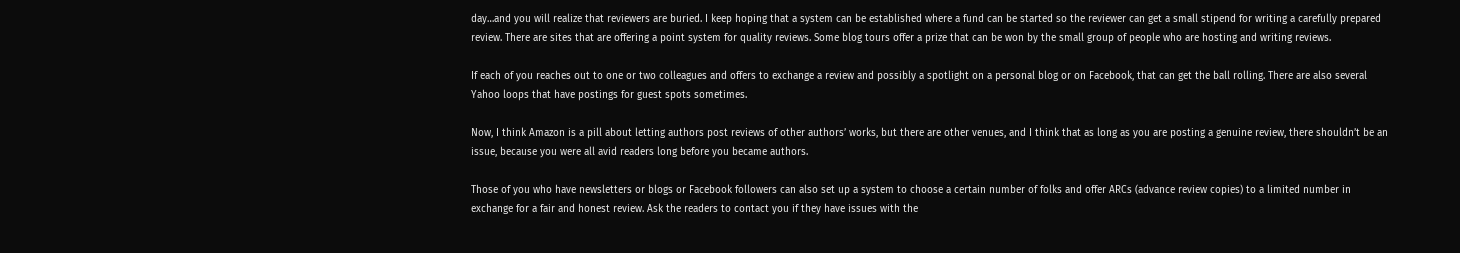day…and you will realize that reviewers are buried. I keep hoping that a system can be established where a fund can be started so the reviewer can get a small stipend for writing a carefully prepared review. There are sites that are offering a point system for quality reviews. Some blog tours offer a prize that can be won by the small group of people who are hosting and writing reviews.

If each of you reaches out to one or two colleagues and offers to exchange a review and possibly a spotlight on a personal blog or on Facebook, that can get the ball rolling. There are also several Yahoo loops that have postings for guest spots sometimes.

Now, I think Amazon is a pill about letting authors post reviews of other authors’ works, but there are other venues, and I think that as long as you are posting a genuine review, there shouldn’t be an issue, because you were all avid readers long before you became authors.

Those of you who have newsletters or blogs or Facebook followers can also set up a system to choose a certain number of folks and offer ARCs (advance review copies) to a limited number in exchange for a fair and honest review. Ask the readers to contact you if they have issues with the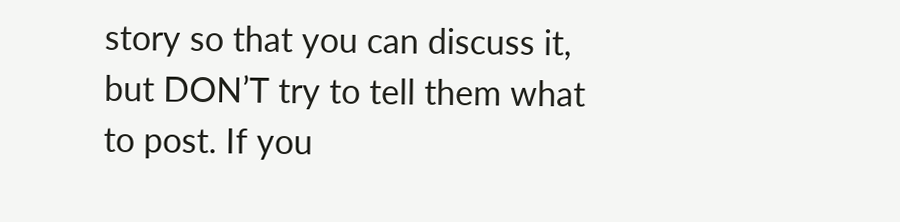story so that you can discuss it, but DON’T try to tell them what to post. If you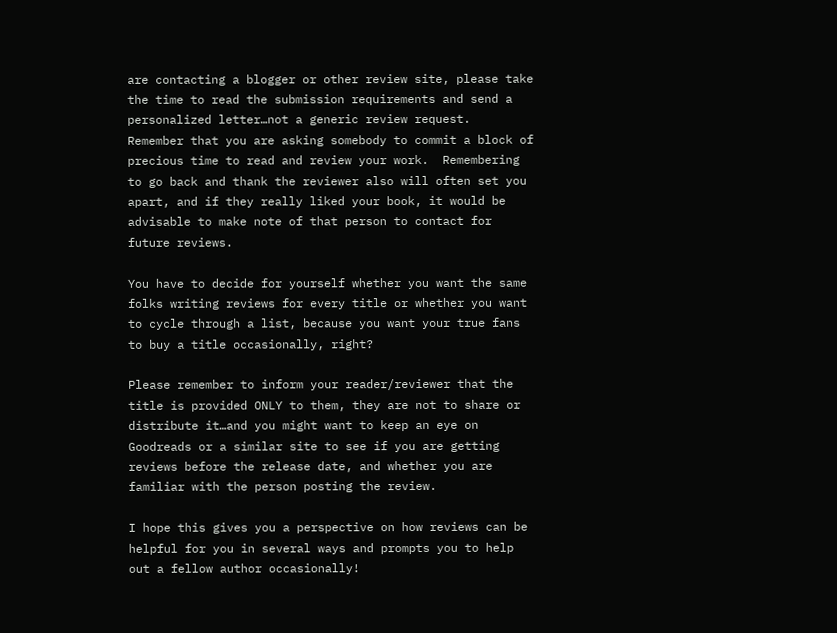are contacting a blogger or other review site, please take the time to read the submission requirements and send a personalized letter…not a generic review request.  Remember that you are asking somebody to commit a block of precious time to read and review your work.  Remembering to go back and thank the reviewer also will often set you apart, and if they really liked your book, it would be advisable to make note of that person to contact for future reviews.

You have to decide for yourself whether you want the same folks writing reviews for every title or whether you want to cycle through a list, because you want your true fans to buy a title occasionally, right?

Please remember to inform your reader/reviewer that the title is provided ONLY to them, they are not to share or distribute it…and you might want to keep an eye on Goodreads or a similar site to see if you are getting reviews before the release date, and whether you are familiar with the person posting the review.

I hope this gives you a perspective on how reviews can be helpful for you in several ways and prompts you to help out a fellow author occasionally!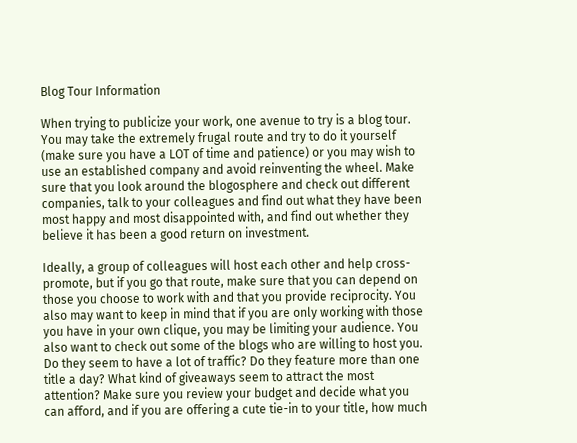Blog Tour Information

When trying to publicize your work, one avenue to try is a blog tour. You may take the extremely frugal route and try to do it yourself (make sure you have a LOT of time and patience) or you may wish to use an established company and avoid reinventing the wheel. Make sure that you look around the blogosphere and check out different companies, talk to your colleagues and find out what they have been most happy and most disappointed with, and find out whether they believe it has been a good return on investment.

Ideally, a group of colleagues will host each other and help cross-promote, but if you go that route, make sure that you can depend on those you choose to work with and that you provide reciprocity. You also may want to keep in mind that if you are only working with those you have in your own clique, you may be limiting your audience. You also want to check out some of the blogs who are willing to host you. Do they seem to have a lot of traffic? Do they feature more than one title a day? What kind of giveaways seem to attract the most attention? Make sure you review your budget and decide what you can afford, and if you are offering a cute tie-in to your title, how much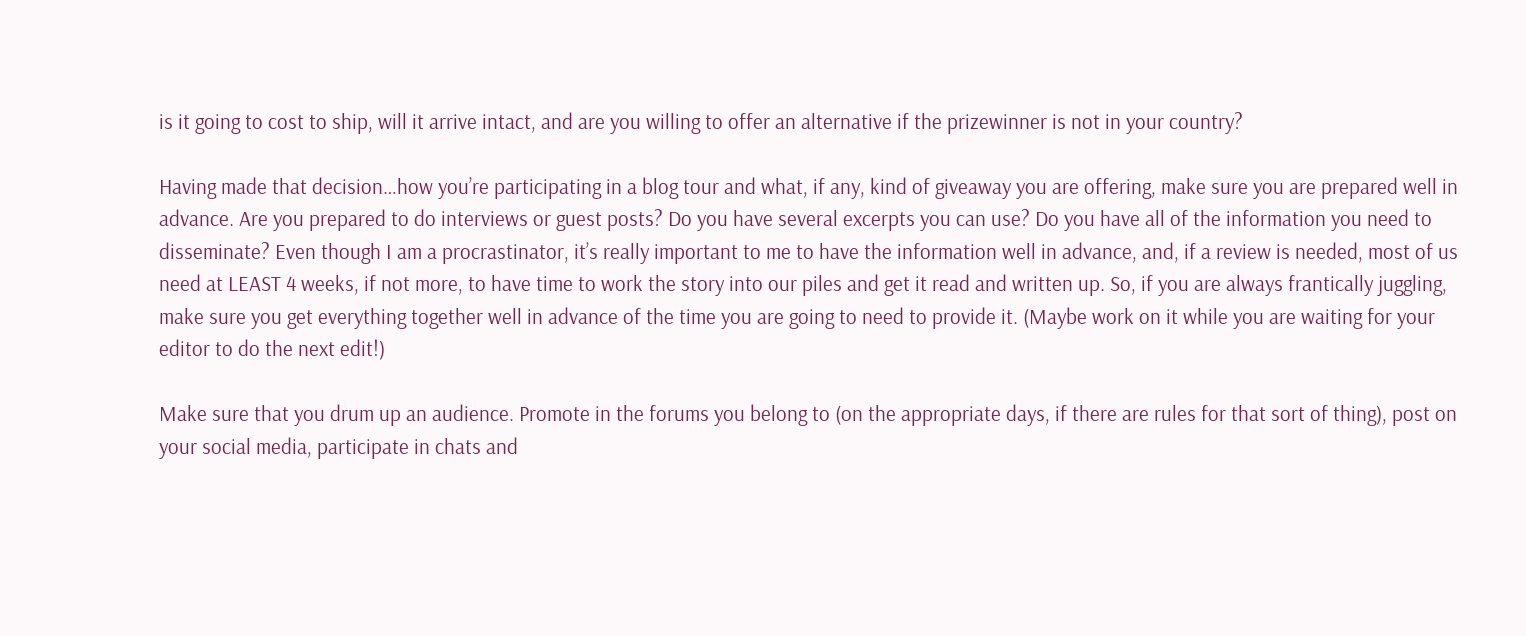is it going to cost to ship, will it arrive intact, and are you willing to offer an alternative if the prizewinner is not in your country?

Having made that decision…how you’re participating in a blog tour and what, if any, kind of giveaway you are offering, make sure you are prepared well in advance. Are you prepared to do interviews or guest posts? Do you have several excerpts you can use? Do you have all of the information you need to disseminate? Even though I am a procrastinator, it’s really important to me to have the information well in advance, and, if a review is needed, most of us need at LEAST 4 weeks, if not more, to have time to work the story into our piles and get it read and written up. So, if you are always frantically juggling, make sure you get everything together well in advance of the time you are going to need to provide it. (Maybe work on it while you are waiting for your editor to do the next edit!)

Make sure that you drum up an audience. Promote in the forums you belong to (on the appropriate days, if there are rules for that sort of thing), post on your social media, participate in chats and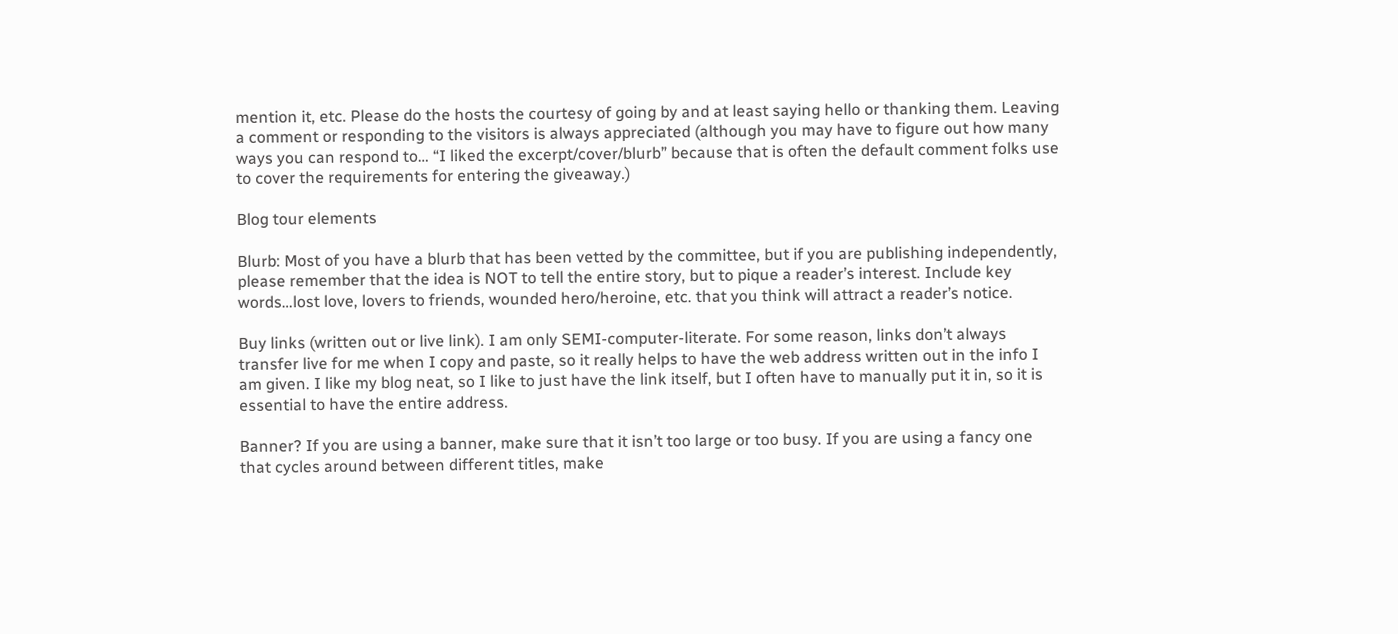mention it, etc. Please do the hosts the courtesy of going by and at least saying hello or thanking them. Leaving a comment or responding to the visitors is always appreciated (although you may have to figure out how many ways you can respond to… “I liked the excerpt/cover/blurb” because that is often the default comment folks use to cover the requirements for entering the giveaway.)

Blog tour elements

Blurb: Most of you have a blurb that has been vetted by the committee, but if you are publishing independently, please remember that the idea is NOT to tell the entire story, but to pique a reader’s interest. Include key words…lost love, lovers to friends, wounded hero/heroine, etc. that you think will attract a reader’s notice.

Buy links (written out or live link). I am only SEMI-computer-literate. For some reason, links don’t always transfer live for me when I copy and paste, so it really helps to have the web address written out in the info I am given. I like my blog neat, so I like to just have the link itself, but I often have to manually put it in, so it is essential to have the entire address.

Banner? If you are using a banner, make sure that it isn’t too large or too busy. If you are using a fancy one that cycles around between different titles, make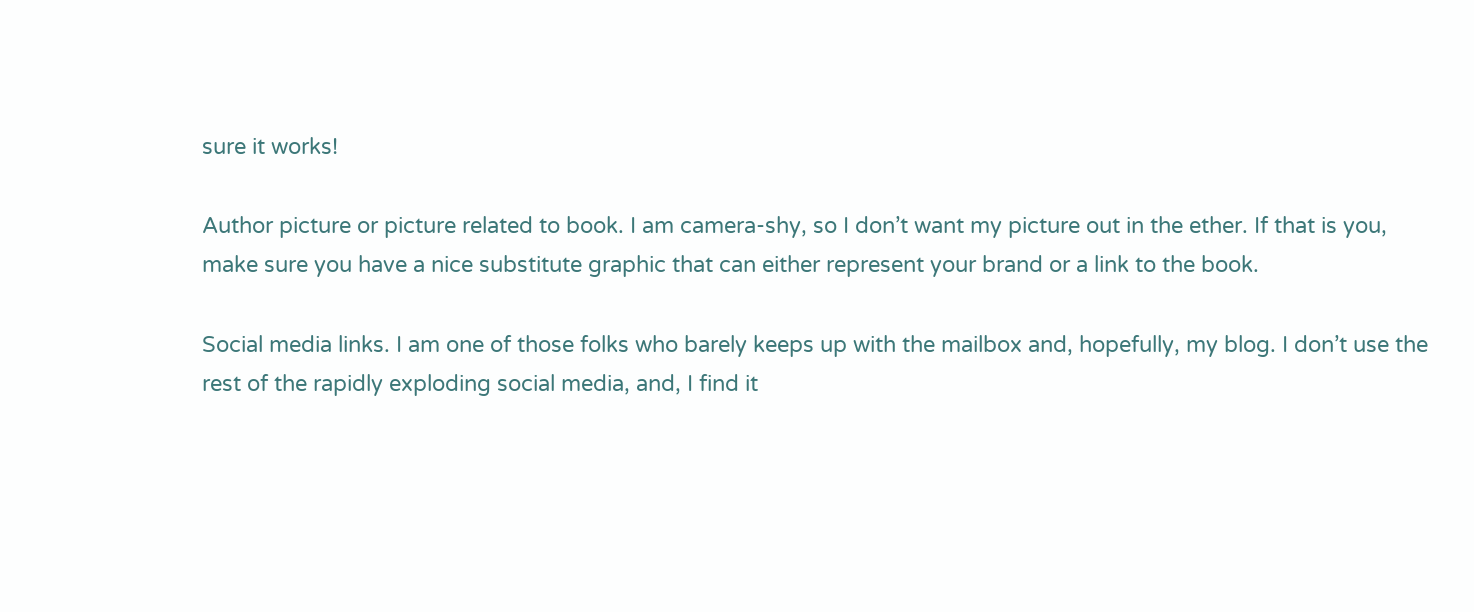sure it works!

Author picture or picture related to book. I am camera-shy, so I don’t want my picture out in the ether. If that is you, make sure you have a nice substitute graphic that can either represent your brand or a link to the book.

Social media links. I am one of those folks who barely keeps up with the mailbox and, hopefully, my blog. I don’t use the rest of the rapidly exploding social media, and, I find it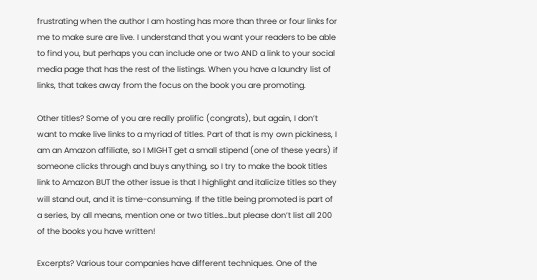frustrating when the author I am hosting has more than three or four links for me to make sure are live. I understand that you want your readers to be able to find you, but perhaps you can include one or two AND a link to your social media page that has the rest of the listings. When you have a laundry list of links, that takes away from the focus on the book you are promoting.

Other titles? Some of you are really prolific (congrats), but again, I don’t want to make live links to a myriad of titles. Part of that is my own pickiness, I am an Amazon affiliate, so I MIGHT get a small stipend (one of these years) if someone clicks through and buys anything, so I try to make the book titles link to Amazon BUT the other issue is that I highlight and italicize titles so they will stand out, and it is time-consuming. If the title being promoted is part of a series, by all means, mention one or two titles…but please don’t list all 200 of the books you have written!

Excerpts? Various tour companies have different techniques. One of the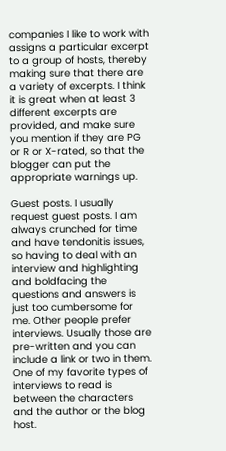companies I like to work with assigns a particular excerpt to a group of hosts, thereby making sure that there are a variety of excerpts. I think it is great when at least 3 different excerpts are provided, and make sure you mention if they are PG or R or X-rated, so that the blogger can put the appropriate warnings up.

Guest posts. I usually request guest posts. I am always crunched for time and have tendonitis issues, so having to deal with an interview and highlighting and boldfacing the questions and answers is just too cumbersome for me. Other people prefer interviews. Usually those are pre-written and you can include a link or two in them. One of my favorite types of interviews to read is between the characters and the author or the blog host.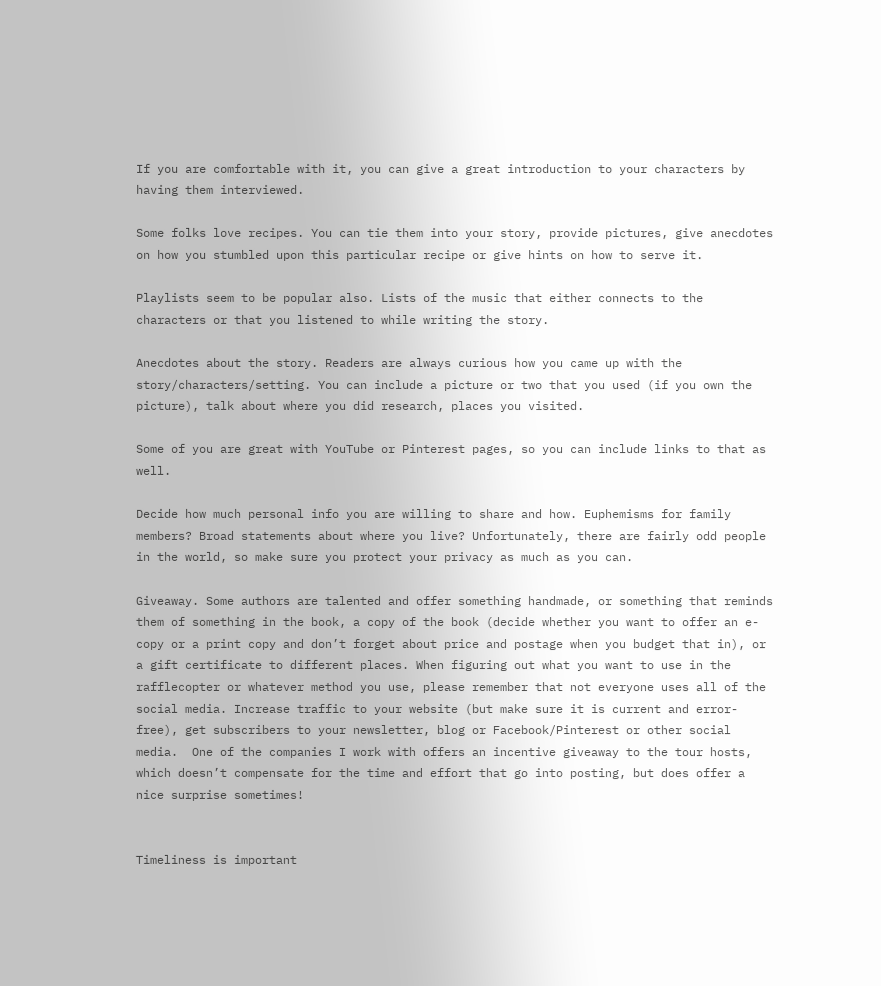If you are comfortable with it, you can give a great introduction to your characters by having them interviewed.

Some folks love recipes. You can tie them into your story, provide pictures, give anecdotes on how you stumbled upon this particular recipe or give hints on how to serve it.

Playlists seem to be popular also. Lists of the music that either connects to the characters or that you listened to while writing the story.

Anecdotes about the story. Readers are always curious how you came up with the story/characters/setting. You can include a picture or two that you used (if you own the picture), talk about where you did research, places you visited.

Some of you are great with YouTube or Pinterest pages, so you can include links to that as well.

Decide how much personal info you are willing to share and how. Euphemisms for family members? Broad statements about where you live? Unfortunately, there are fairly odd people in the world, so make sure you protect your privacy as much as you can.

Giveaway. Some authors are talented and offer something handmade, or something that reminds them of something in the book, a copy of the book (decide whether you want to offer an e-copy or a print copy and don’t forget about price and postage when you budget that in), or a gift certificate to different places. When figuring out what you want to use in the rafflecopter or whatever method you use, please remember that not everyone uses all of the social media. Increase traffic to your website (but make sure it is current and error-free), get subscribers to your newsletter, blog or Facebook/Pinterest or other social media.  One of the companies I work with offers an incentive giveaway to the tour hosts, which doesn’t compensate for the time and effort that go into posting, but does offer a nice surprise sometimes!


Timeliness is important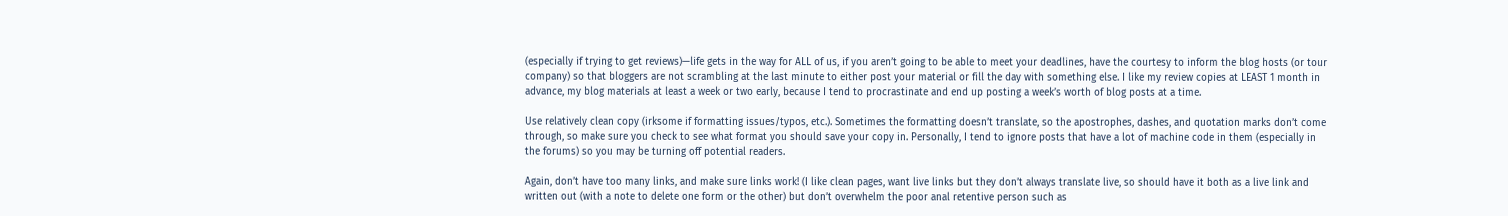(especially if trying to get reviews)—life gets in the way for ALL of us, if you aren’t going to be able to meet your deadlines, have the courtesy to inform the blog hosts (or tour company) so that bloggers are not scrambling at the last minute to either post your material or fill the day with something else. I like my review copies at LEAST 1 month in advance, my blog materials at least a week or two early, because I tend to procrastinate and end up posting a week’s worth of blog posts at a time.

Use relatively clean copy (irksome if formatting issues/typos, etc.). Sometimes the formatting doesn’t translate, so the apostrophes, dashes, and quotation marks don’t come through, so make sure you check to see what format you should save your copy in. Personally, I tend to ignore posts that have a lot of machine code in them (especially in the forums) so you may be turning off potential readers.

Again, don’t have too many links, and make sure links work! (I like clean pages, want live links but they don’t always translate live, so should have it both as a live link and written out (with a note to delete one form or the other) but don’t overwhelm the poor anal retentive person such as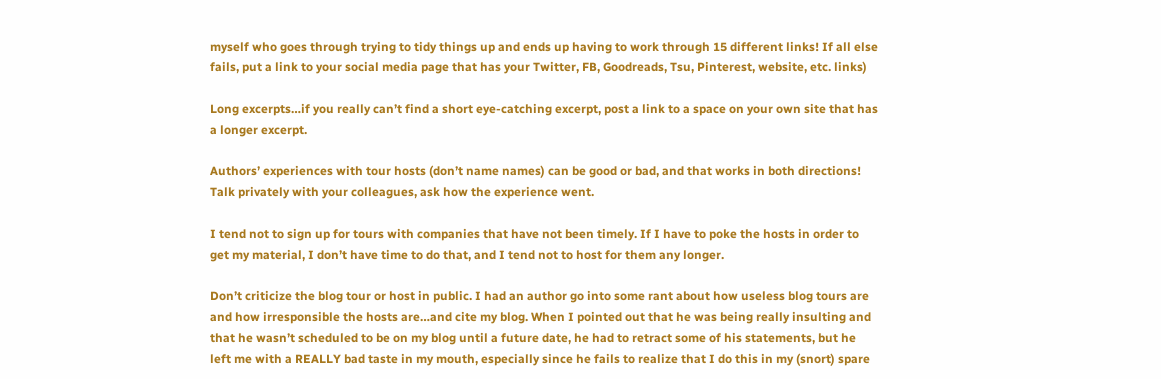myself who goes through trying to tidy things up and ends up having to work through 15 different links! If all else fails, put a link to your social media page that has your Twitter, FB, Goodreads, Tsu, Pinterest, website, etc. links)

Long excerpts…if you really can’t find a short eye-catching excerpt, post a link to a space on your own site that has a longer excerpt.

Authors’ experiences with tour hosts (don’t name names) can be good or bad, and that works in both directions! Talk privately with your colleagues, ask how the experience went.

I tend not to sign up for tours with companies that have not been timely. If I have to poke the hosts in order to get my material, I don’t have time to do that, and I tend not to host for them any longer.

Don’t criticize the blog tour or host in public. I had an author go into some rant about how useless blog tours are and how irresponsible the hosts are…and cite my blog. When I pointed out that he was being really insulting and that he wasn’t scheduled to be on my blog until a future date, he had to retract some of his statements, but he left me with a REALLY bad taste in my mouth, especially since he fails to realize that I do this in my (snort) spare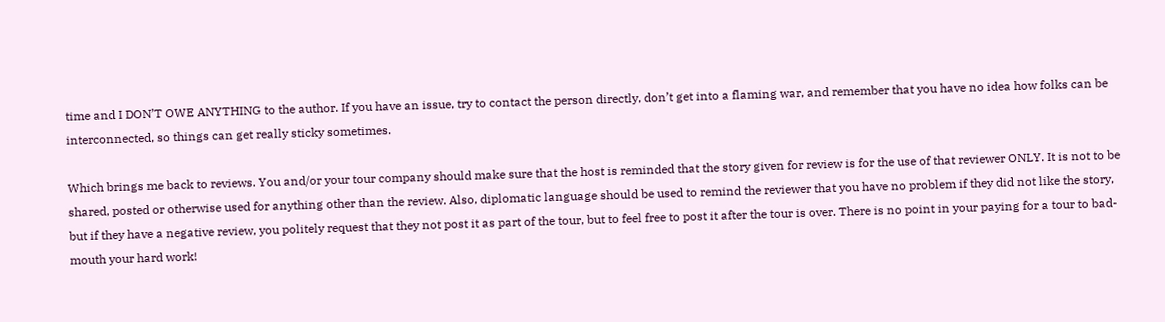time and I DON’T OWE ANYTHING to the author. If you have an issue, try to contact the person directly, don’t get into a flaming war, and remember that you have no idea how folks can be interconnected, so things can get really sticky sometimes.

Which brings me back to reviews. You and/or your tour company should make sure that the host is reminded that the story given for review is for the use of that reviewer ONLY. It is not to be shared, posted or otherwise used for anything other than the review. Also, diplomatic language should be used to remind the reviewer that you have no problem if they did not like the story, but if they have a negative review, you politely request that they not post it as part of the tour, but to feel free to post it after the tour is over. There is no point in your paying for a tour to bad-mouth your hard work!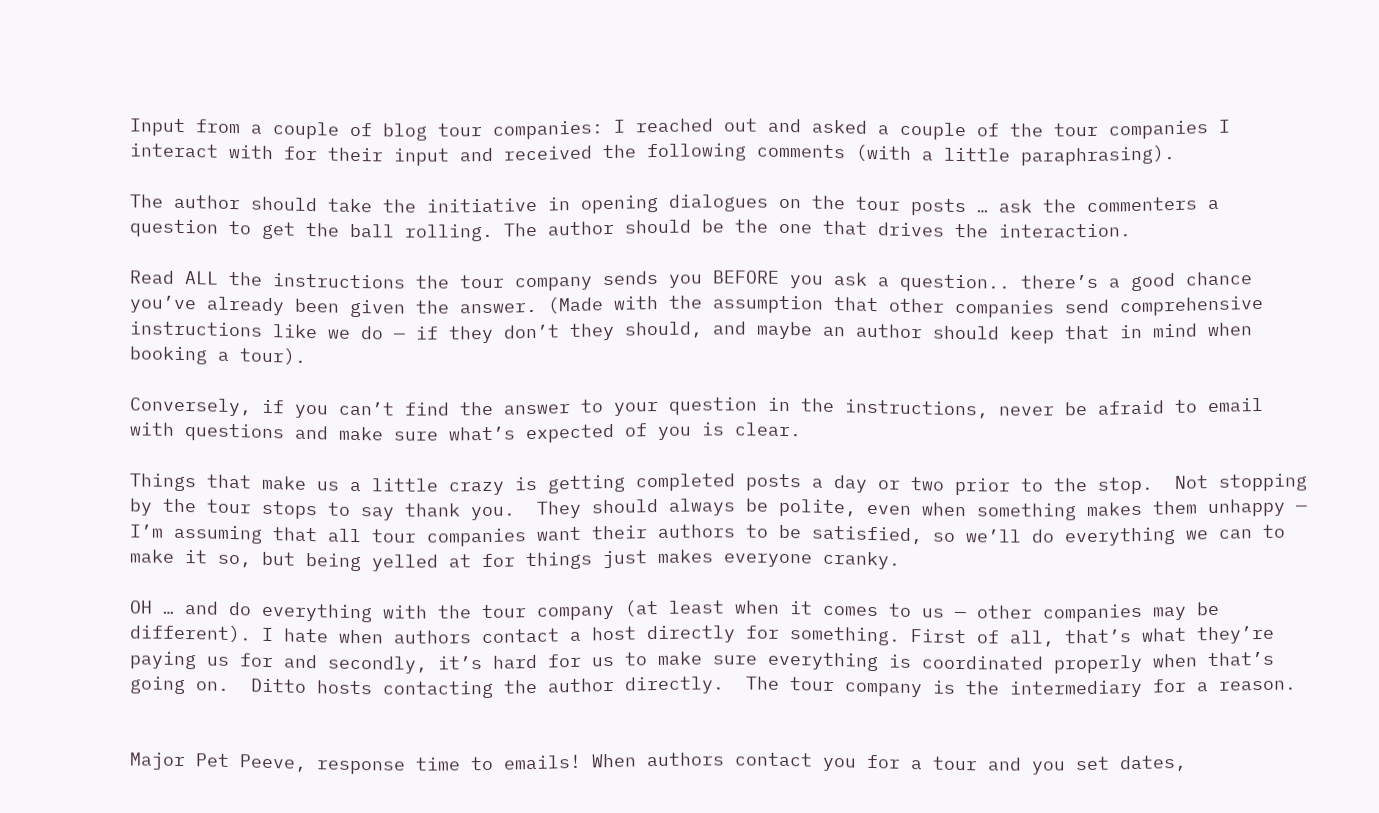Input from a couple of blog tour companies: I reached out and asked a couple of the tour companies I interact with for their input and received the following comments (with a little paraphrasing).

The author should take the initiative in opening dialogues on the tour posts … ask the commenters a question to get the ball rolling. The author should be the one that drives the interaction.

Read ALL the instructions the tour company sends you BEFORE you ask a question.. there’s a good chance you’ve already been given the answer. (Made with the assumption that other companies send comprehensive instructions like we do — if they don’t they should, and maybe an author should keep that in mind when booking a tour).

Conversely, if you can’t find the answer to your question in the instructions, never be afraid to email with questions and make sure what’s expected of you is clear.

Things that make us a little crazy is getting completed posts a day or two prior to the stop.  Not stopping by the tour stops to say thank you.  They should always be polite, even when something makes them unhappy — I’m assuming that all tour companies want their authors to be satisfied, so we’ll do everything we can to make it so, but being yelled at for things just makes everyone cranky.

OH … and do everything with the tour company (at least when it comes to us — other companies may be different). I hate when authors contact a host directly for something. First of all, that’s what they’re paying us for and secondly, it’s hard for us to make sure everything is coordinated properly when that’s going on.  Ditto hosts contacting the author directly.  The tour company is the intermediary for a reason.


Major Pet Peeve, response time to emails! When authors contact you for a tour and you set dates,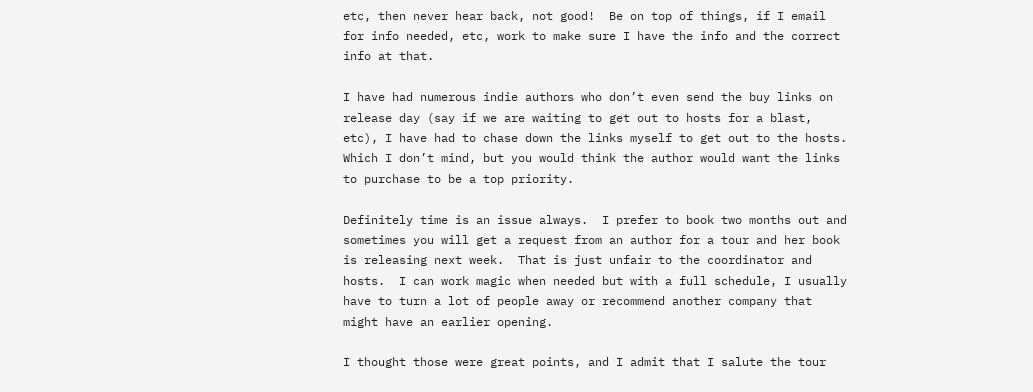etc, then never hear back, not good!  Be on top of things, if I email for info needed, etc, work to make sure I have the info and the correct info at that.

I have had numerous indie authors who don’t even send the buy links on release day (say if we are waiting to get out to hosts for a blast, etc), I have had to chase down the links myself to get out to the hosts.  Which I don’t mind, but you would think the author would want the links to purchase to be a top priority.

Definitely time is an issue always.  I prefer to book two months out and sometimes you will get a request from an author for a tour and her book is releasing next week.  That is just unfair to the coordinator and hosts.  I can work magic when needed but with a full schedule, I usually have to turn a lot of people away or recommend another company that might have an earlier opening.

I thought those were great points, and I admit that I salute the tour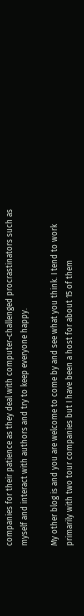companies for their patience as they deal with computer-challenged procrastinators such as myself and interact with authors and try to keep everyone happy.

My other blog is and you are welcome to come by and see what you think. I tend to work primarily with two tour companies but I have been a host for about 15 of them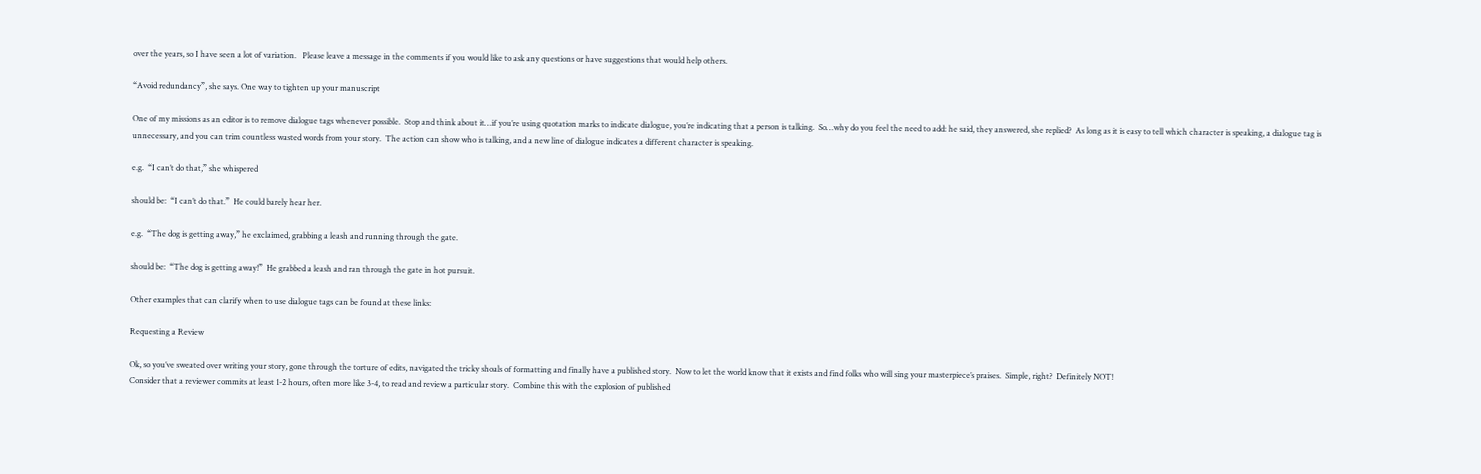over the years, so I have seen a lot of variation.   Please leave a message in the comments if you would like to ask any questions or have suggestions that would help others.

“Avoid redundancy”, she says. One way to tighten up your manuscript

One of my missions as an editor is to remove dialogue tags whenever possible.  Stop and think about it…if you’re using quotation marks to indicate dialogue, you’re indicating that a person is talking.  So…why do you feel the need to add: he said, they answered, she replied?  As long as it is easy to tell which character is speaking, a dialogue tag is unnecessary, and you can trim countless wasted words from your story.  The action can show who is talking, and a new line of dialogue indicates a different character is speaking.

e.g.  “I can’t do that,” she whispered

should be:  “I can’t do that.”  He could barely hear her.

e.g.  “The dog is getting away,” he exclaimed, grabbing a leash and running through the gate.

should be:  “The dog is getting away!”  He grabbed a leash and ran through the gate in hot pursuit.

Other examples that can clarify when to use dialogue tags can be found at these links:

Requesting a Review

Ok, so you’ve sweated over writing your story, gone through the torture of edits, navigated the tricky shoals of formatting and finally have a published story.  Now to let the world know that it exists and find folks who will sing your masterpiece’s praises.  Simple, right?  Definitely NOT!
Consider that a reviewer commits at least 1-2 hours, often more like 3-4, to read and review a particular story.  Combine this with the explosion of published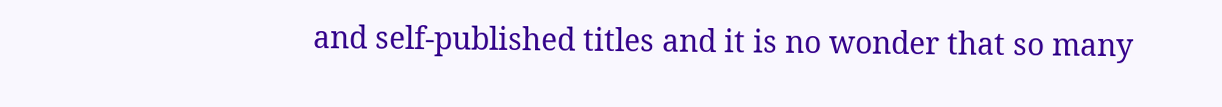and self-published titles and it is no wonder that so many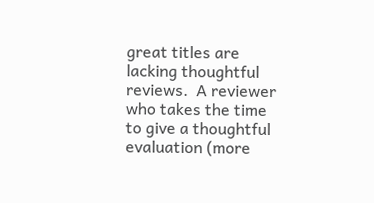great titles are lacking thoughtful reviews.  A reviewer who takes the time to give a thoughtful evaluation (more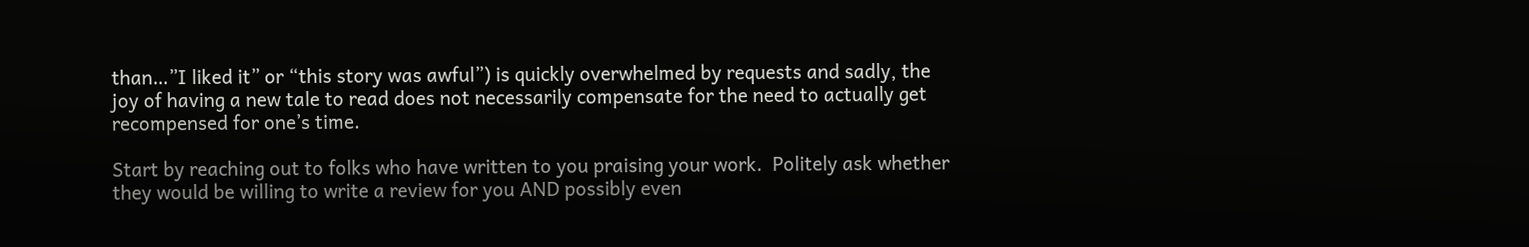than…”I liked it” or “this story was awful”) is quickly overwhelmed by requests and sadly, the joy of having a new tale to read does not necessarily compensate for the need to actually get recompensed for one’s time.

Start by reaching out to folks who have written to you praising your work.  Politely ask whether they would be willing to write a review for you AND possibly even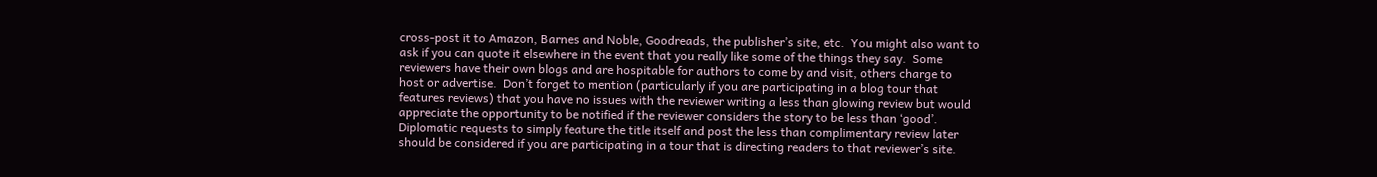cross-post it to Amazon, Barnes and Noble, Goodreads, the publisher’s site, etc.  You might also want to ask if you can quote it elsewhere in the event that you really like some of the things they say.  Some reviewers have their own blogs and are hospitable for authors to come by and visit, others charge to host or advertise.  Don’t forget to mention (particularly if you are participating in a blog tour that features reviews) that you have no issues with the reviewer writing a less than glowing review but would appreciate the opportunity to be notified if the reviewer considers the story to be less than ‘good’.  Diplomatic requests to simply feature the title itself and post the less than complimentary review later should be considered if you are participating in a tour that is directing readers to that reviewer’s site.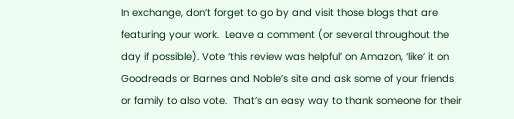In exchange, don’t forget to go by and visit those blogs that are featuring your work.  Leave a comment (or several throughout the day if possible). Vote ‘this review was helpful’ on Amazon, ‘like’ it on Goodreads or Barnes and Noble’s site and ask some of your friends or family to also vote.  That’s an easy way to thank someone for their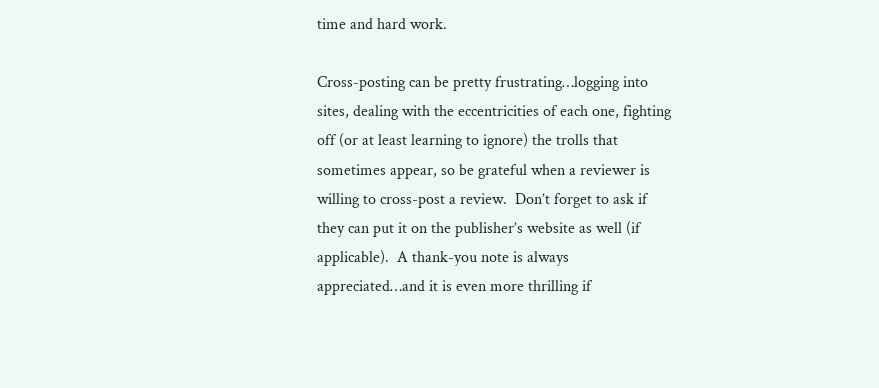time and hard work.

Cross-posting can be pretty frustrating…logging into sites, dealing with the eccentricities of each one, fighting off (or at least learning to ignore) the trolls that sometimes appear, so be grateful when a reviewer is willing to cross-post a review.  Don’t forget to ask if they can put it on the publisher’s website as well (if applicable).  A thank-you note is always appreciated…and it is even more thrilling if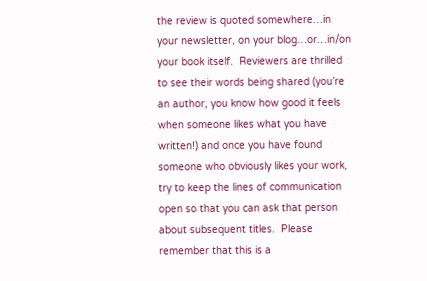the review is quoted somewhere…in your newsletter, on your blog…or…in/on your book itself.  Reviewers are thrilled to see their words being shared (you’re an author, you know how good it feels when someone likes what you have written!) and once you have found someone who obviously likes your work, try to keep the lines of communication open so that you can ask that person about subsequent titles.  Please remember that this is a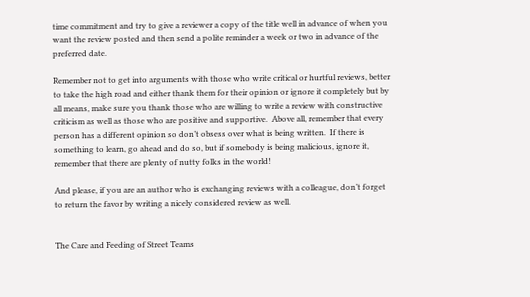time commitment and try to give a reviewer a copy of the title well in advance of when you want the review posted and then send a polite reminder a week or two in advance of the preferred date.

Remember not to get into arguments with those who write critical or hurtful reviews, better to take the high road and either thank them for their opinion or ignore it completely but by all means, make sure you thank those who are willing to write a review with constructive criticism as well as those who are positive and supportive.  Above all, remember that every person has a different opinion so don’t obsess over what is being written.  If there is something to learn, go ahead and do so, but if somebody is being malicious, ignore it, remember that there are plenty of nutty folks in the world!

And please, if you are an author who is exchanging reviews with a colleague, don’t forget to return the favor by writing a nicely considered review as well.


The Care and Feeding of Street Teams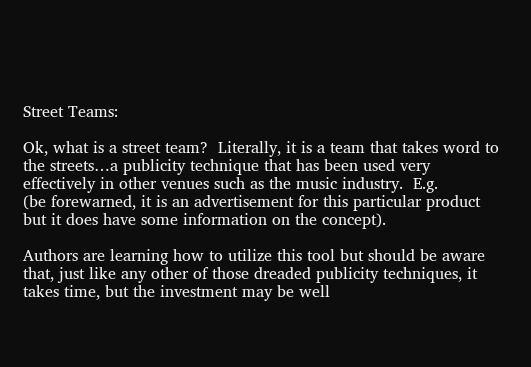Street Teams:

Ok, what is a street team?  Literally, it is a team that takes word to the streets…a publicity technique that has been used very effectively in other venues such as the music industry.  E.g.
(be forewarned, it is an advertisement for this particular product but it does have some information on the concept).

Authors are learning how to utilize this tool but should be aware that, just like any other of those dreaded publicity techniques, it takes time, but the investment may be well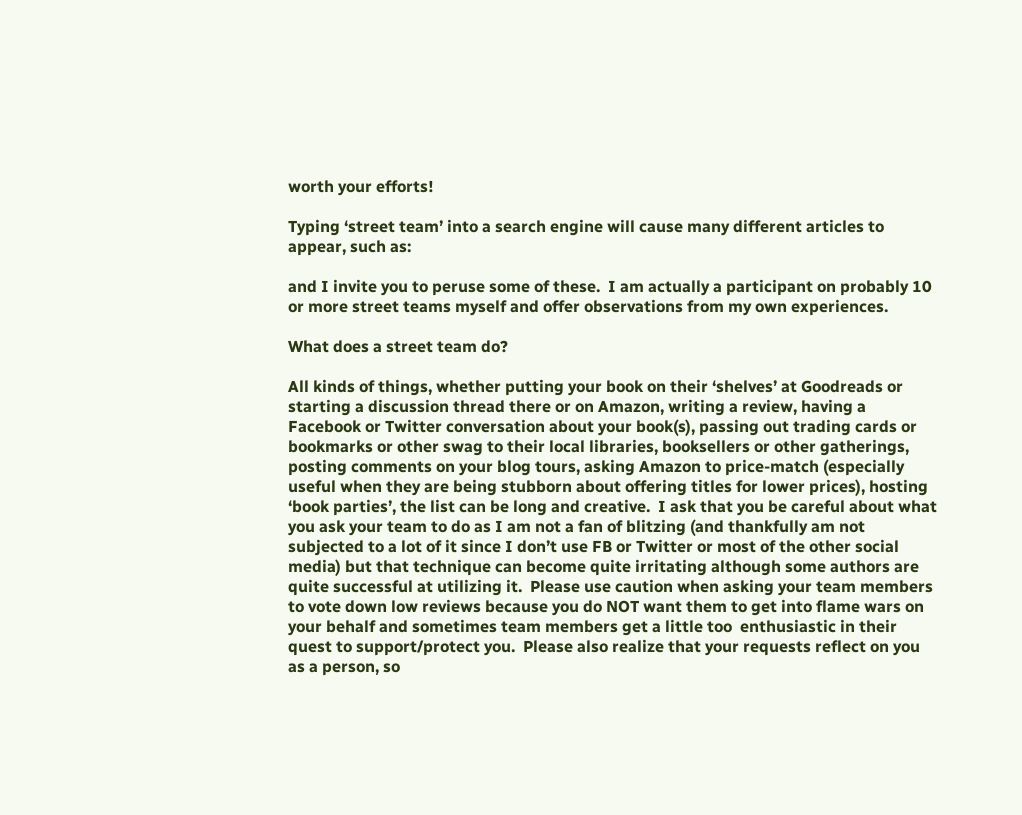worth your efforts!

Typing ‘street team’ into a search engine will cause many different articles to appear, such as:

and I invite you to peruse some of these.  I am actually a participant on probably 10 or more street teams myself and offer observations from my own experiences.

What does a street team do?

All kinds of things, whether putting your book on their ‘shelves’ at Goodreads or starting a discussion thread there or on Amazon, writing a review, having a Facebook or Twitter conversation about your book(s), passing out trading cards or bookmarks or other swag to their local libraries, booksellers or other gatherings, posting comments on your blog tours, asking Amazon to price-match (especially useful when they are being stubborn about offering titles for lower prices), hosting ‘book parties’, the list can be long and creative.  I ask that you be careful about what you ask your team to do as I am not a fan of blitzing (and thankfully am not subjected to a lot of it since I don’t use FB or Twitter or most of the other social media) but that technique can become quite irritating although some authors are quite successful at utilizing it.  Please use caution when asking your team members to vote down low reviews because you do NOT want them to get into flame wars on your behalf and sometimes team members get a little too  enthusiastic in their quest to support/protect you.  Please also realize that your requests reflect on you as a person, so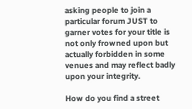asking people to join a particular forum JUST to garner votes for your title is not only frowned upon but actually forbidden in some venues and may reflect badly upon your integrity.

How do you find a street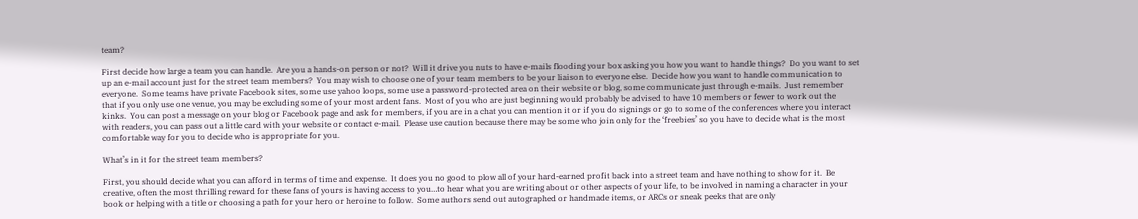team?

First decide how large a team you can handle.  Are you a hands-on person or not?  Will it drive you nuts to have e-mails flooding your box asking you how you want to handle things?  Do you want to set up an e-mail account just for the street team members?  You may wish to choose one of your team members to be your liaison to everyone else.  Decide how you want to handle communication to everyone.  Some teams have private Facebook sites, some use yahoo loops, some use a password-protected area on their website or blog, some communicate just through e-mails.  Just remember that if you only use one venue, you may be excluding some of your most ardent fans.  Most of you who are just beginning would probably be advised to have 10 members or fewer to work out the kinks.  You can post a message on your blog or Facebook page and ask for members, if you are in a chat you can mention it or if you do signings or go to some of the conferences where you interact with readers, you can pass out a little card with your website or contact e-mail.  Please use caution because there may be some who join only for the ‘freebies’ so you have to decide what is the most comfortable way for you to decide who is appropriate for you.

What’s in it for the street team members?

First, you should decide what you can afford in terms of time and expense.  It does you no good to plow all of your hard-earned profit back into a street team and have nothing to show for it.  Be creative, often the most thrilling reward for these fans of yours is having access to you…to hear what you are writing about or other aspects of your life, to be involved in naming a character in your book or helping with a title or choosing a path for your hero or heroine to follow.  Some authors send out autographed or handmade items, or ARCs or sneak peeks that are only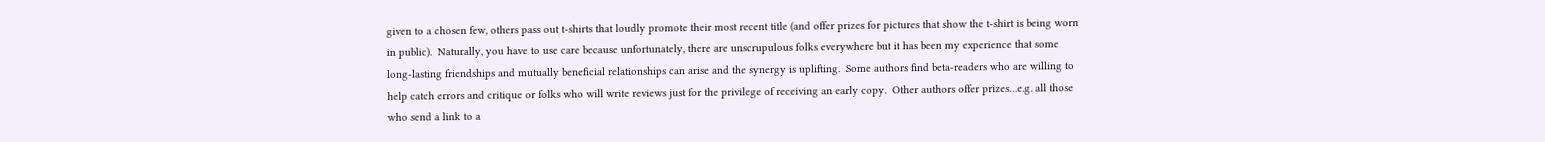given to a chosen few, others pass out t-shirts that loudly promote their most recent title (and offer prizes for pictures that show the t-shirt is being worn in public).  Naturally, you have to use care because unfortunately, there are unscrupulous folks everywhere but it has been my experience that some long-lasting friendships and mutually beneficial relationships can arise and the synergy is uplifting.  Some authors find beta-readers who are willing to help catch errors and critique or folks who will write reviews just for the privilege of receiving an early copy.  Other authors offer prizes…e.g. all those who send a link to a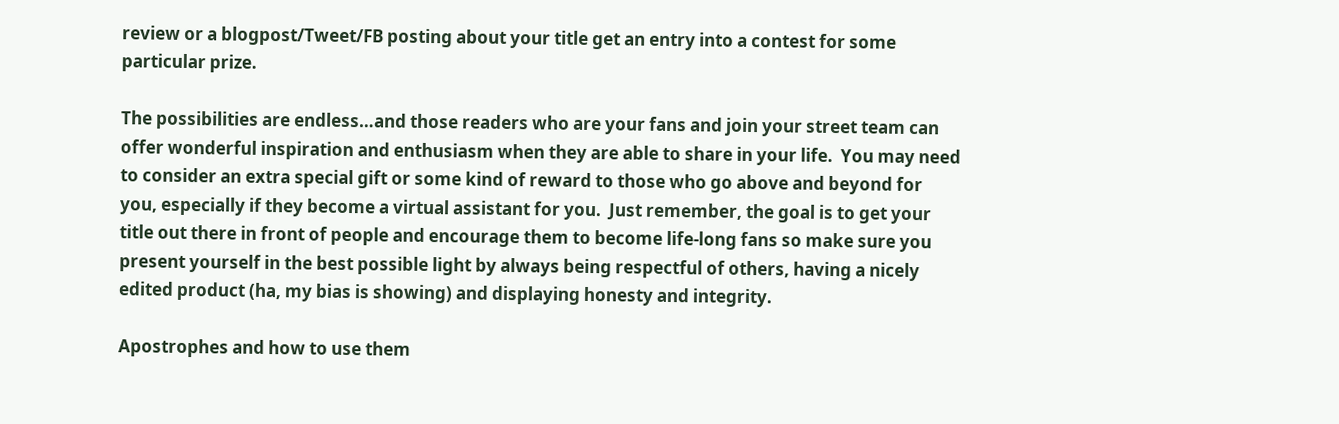review or a blogpost/Tweet/FB posting about your title get an entry into a contest for some particular prize.

The possibilities are endless…and those readers who are your fans and join your street team can offer wonderful inspiration and enthusiasm when they are able to share in your life.  You may need to consider an extra special gift or some kind of reward to those who go above and beyond for you, especially if they become a virtual assistant for you.  Just remember, the goal is to get your title out there in front of people and encourage them to become life-long fans so make sure you present yourself in the best possible light by always being respectful of others, having a nicely edited product (ha, my bias is showing) and displaying honesty and integrity.

Apostrophes and how to use them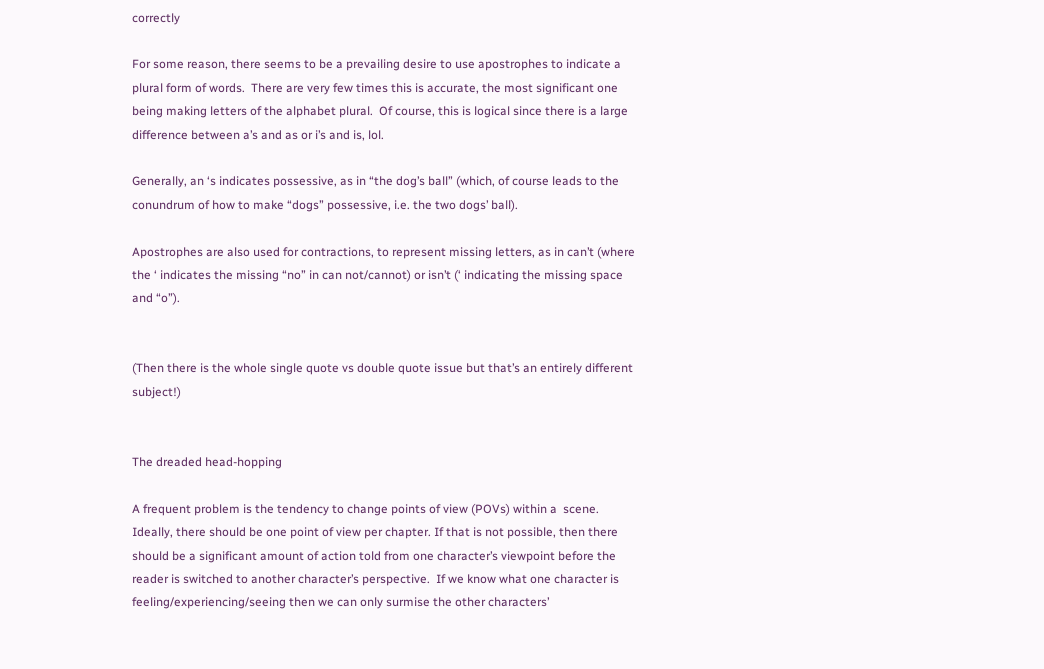correctly

For some reason, there seems to be a prevailing desire to use apostrophes to indicate a plural form of words.  There are very few times this is accurate, the most significant one being making letters of the alphabet plural.  Of course, this is logical since there is a large difference between a’s and as or i’s and is, lol.

Generally, an ‘s indicates possessive, as in “the dog’s ball” (which, of course leads to the conundrum of how to make “dogs” possessive, i.e. the two dogs’ ball).

Apostrophes are also used for contractions, to represent missing letters, as in can’t (where the ‘ indicates the missing “no” in can not/cannot) or isn’t (‘ indicating the missing space and “o”).


(Then there is the whole single quote vs double quote issue but that’s an entirely different subject!)


The dreaded head-hopping

A frequent problem is the tendency to change points of view (POVs) within a  scene.  Ideally, there should be one point of view per chapter. If that is not possible, then there should be a significant amount of action told from one character’s viewpoint before the reader is switched to another character’s perspective.  If we know what one character is feeling/experiencing/seeing then we can only surmise the other characters’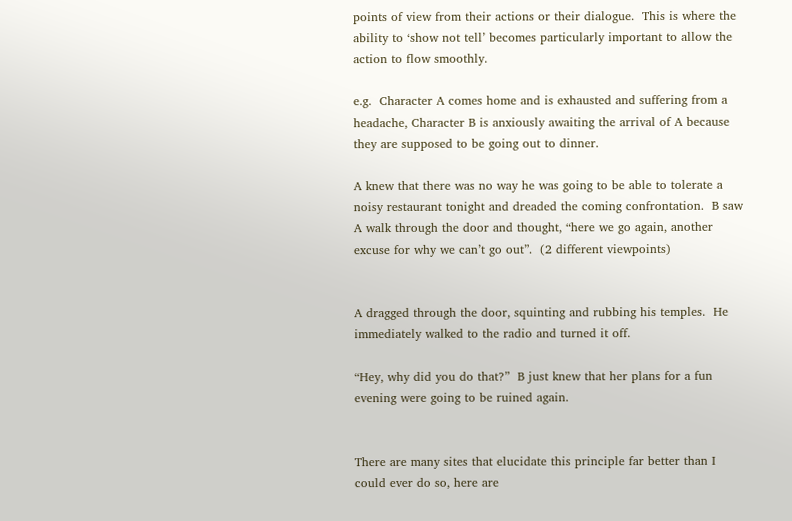points of view from their actions or their dialogue.  This is where the ability to ‘show not tell’ becomes particularly important to allow the action to flow smoothly.

e.g.  Character A comes home and is exhausted and suffering from a headache, Character B is anxiously awaiting the arrival of A because they are supposed to be going out to dinner.

A knew that there was no way he was going to be able to tolerate a noisy restaurant tonight and dreaded the coming confrontation.  B saw A walk through the door and thought, “here we go again, another excuse for why we can’t go out”.  (2 different viewpoints)


A dragged through the door, squinting and rubbing his temples.  He immediately walked to the radio and turned it off.

“Hey, why did you do that?”  B just knew that her plans for a fun evening were going to be ruined again.


There are many sites that elucidate this principle far better than I could ever do so, here are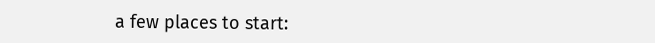a few places to start: